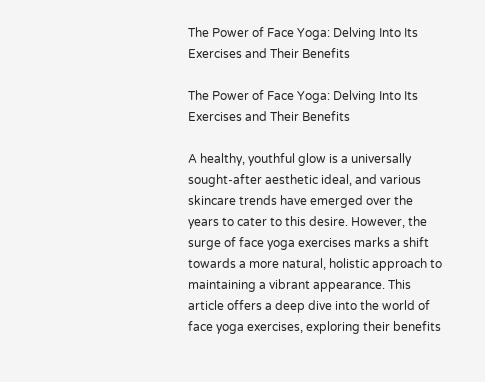The Power of Face Yoga: Delving Into Its Exercises and Their Benefits

The Power of Face Yoga: Delving Into Its Exercises and Their Benefits

A healthy, youthful glow is a universally sought-after aesthetic ideal, and various skincare trends have emerged over the years to cater to this desire. However, the surge of face yoga exercises marks a shift towards a more natural, holistic approach to maintaining a vibrant appearance. This article offers a deep dive into the world of face yoga exercises, exploring their benefits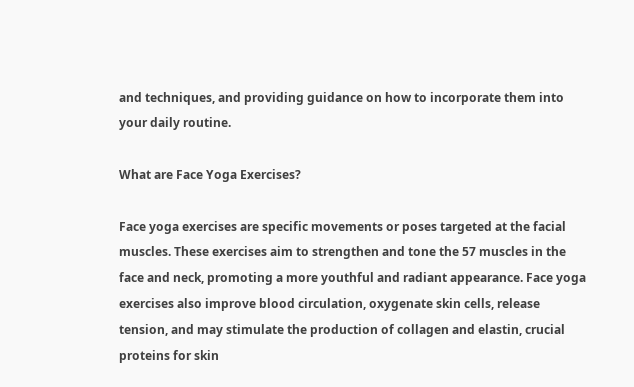and techniques, and providing guidance on how to incorporate them into your daily routine.

What are Face Yoga Exercises?

Face yoga exercises are specific movements or poses targeted at the facial muscles. These exercises aim to strengthen and tone the 57 muscles in the face and neck, promoting a more youthful and radiant appearance. Face yoga exercises also improve blood circulation, oxygenate skin cells, release tension, and may stimulate the production of collagen and elastin, crucial proteins for skin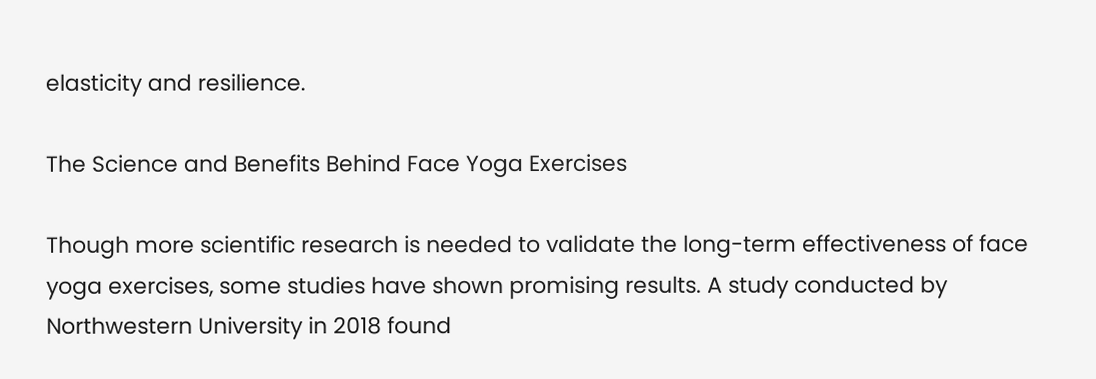elasticity and resilience.

The Science and Benefits Behind Face Yoga Exercises

Though more scientific research is needed to validate the long-term effectiveness of face yoga exercises, some studies have shown promising results. A study conducted by Northwestern University in 2018 found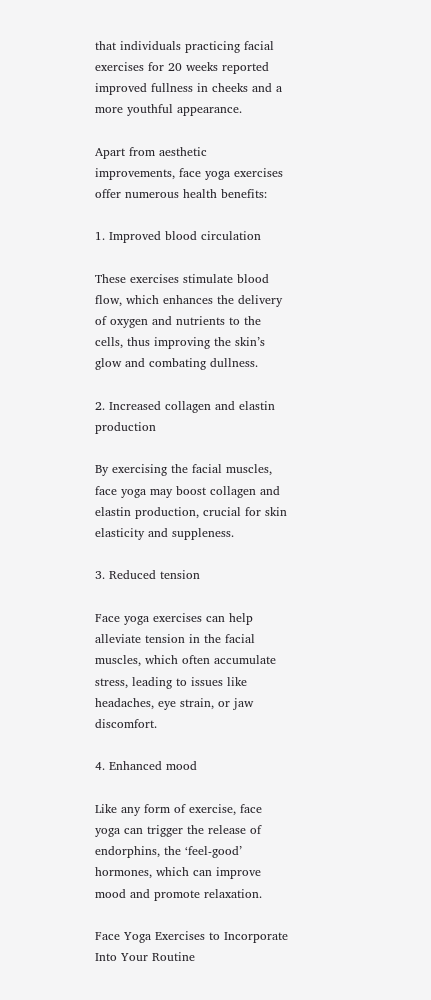that individuals practicing facial exercises for 20 weeks reported improved fullness in cheeks and a more youthful appearance.

Apart from aesthetic improvements, face yoga exercises offer numerous health benefits:

1. Improved blood circulation

These exercises stimulate blood flow, which enhances the delivery of oxygen and nutrients to the cells, thus improving the skin’s glow and combating dullness.

2. Increased collagen and elastin production

By exercising the facial muscles, face yoga may boost collagen and elastin production, crucial for skin elasticity and suppleness.

3. Reduced tension

Face yoga exercises can help alleviate tension in the facial muscles, which often accumulate stress, leading to issues like headaches, eye strain, or jaw discomfort.

4. Enhanced mood

Like any form of exercise, face yoga can trigger the release of endorphins, the ‘feel-good’ hormones, which can improve mood and promote relaxation.

Face Yoga Exercises to Incorporate Into Your Routine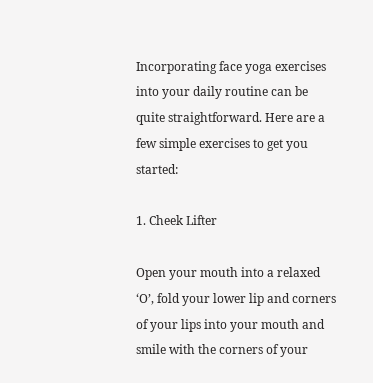Incorporating face yoga exercises into your daily routine can be quite straightforward. Here are a few simple exercises to get you started:

1. Cheek Lifter

Open your mouth into a relaxed ‘O’, fold your lower lip and corners of your lips into your mouth and smile with the corners of your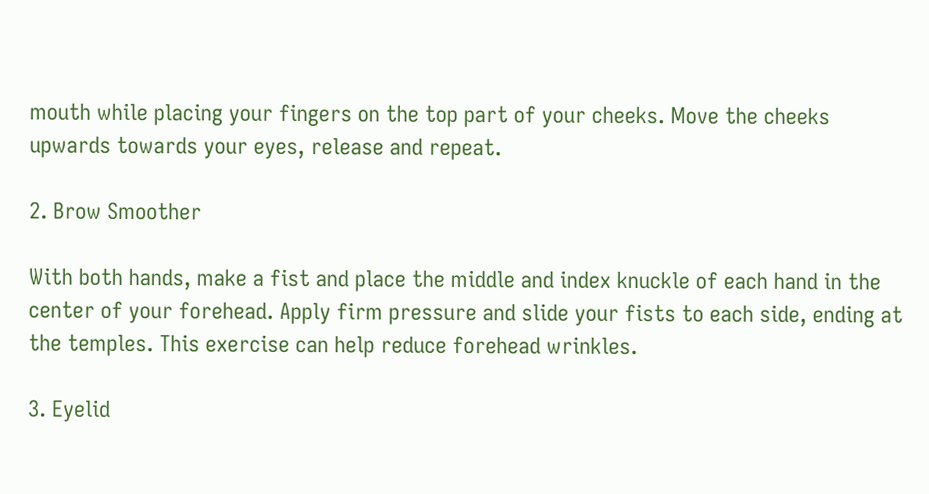mouth while placing your fingers on the top part of your cheeks. Move the cheeks upwards towards your eyes, release and repeat.

2. Brow Smoother

With both hands, make a fist and place the middle and index knuckle of each hand in the center of your forehead. Apply firm pressure and slide your fists to each side, ending at the temples. This exercise can help reduce forehead wrinkles.

3. Eyelid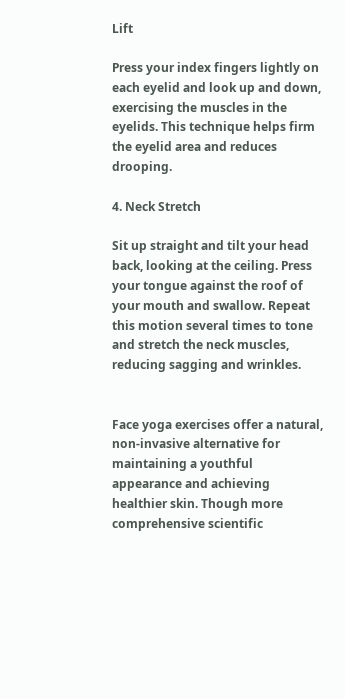Lift

Press your index fingers lightly on each eyelid and look up and down, exercising the muscles in the eyelids. This technique helps firm the eyelid area and reduces drooping.

4. Neck Stretch

Sit up straight and tilt your head back, looking at the ceiling. Press your tongue against the roof of your mouth and swallow. Repeat this motion several times to tone and stretch the neck muscles, reducing sagging and wrinkles.


Face yoga exercises offer a natural, non-invasive alternative for maintaining a youthful appearance and achieving healthier skin. Though more comprehensive scientific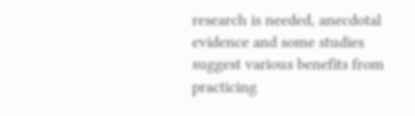research is needed, anecdotal evidence and some studies suggest various benefits from practicing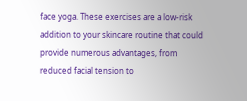face yoga. These exercises are a low-risk addition to your skincare routine that could provide numerous advantages, from reduced facial tension to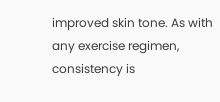improved skin tone. As with any exercise regimen, consistency is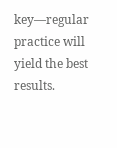key—regular practice will yield the best results.